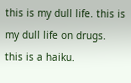this is my dull life. this is my dull life on drugs. this is a haiku.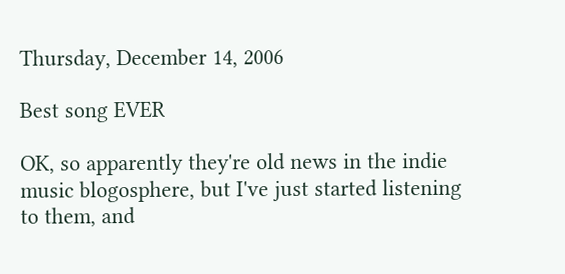Thursday, December 14, 2006

Best song EVER

OK, so apparently they're old news in the indie music blogosphere, but I've just started listening to them, and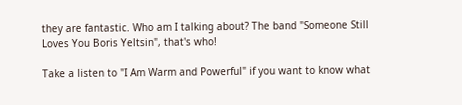they are fantastic. Who am I talking about? The band "Someone Still Loves You Boris Yeltsin", that's who!

Take a listen to "I Am Warm and Powerful" if you want to know what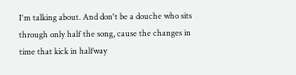I'm talking about. And don't be a douche who sits through only half the song, cause the changes in time that kick in halfway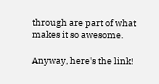through are part of what makes it so awesome.

Anyway, here's the link!